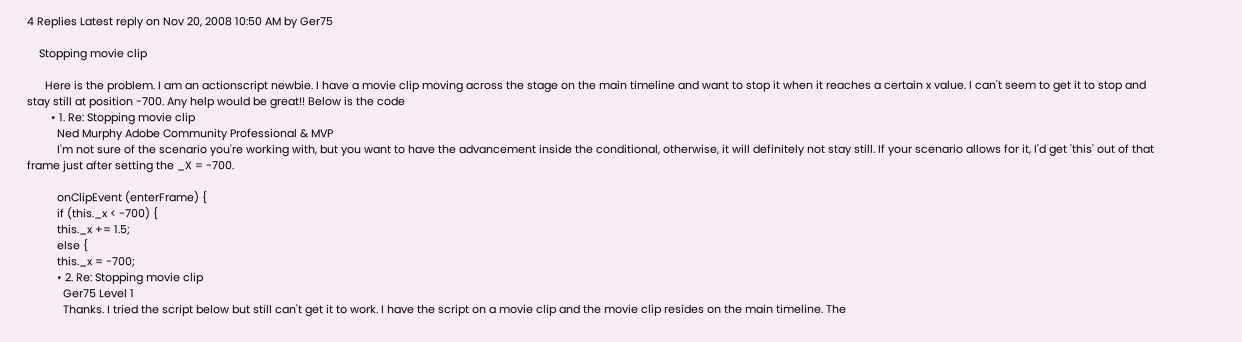4 Replies Latest reply on Nov 20, 2008 10:50 AM by Ger75

    Stopping movie clip

      Here is the problem. I am an actionscript newbie. I have a movie clip moving across the stage on the main timeline and want to stop it when it reaches a certain x value. I can't seem to get it to stop and stay still at position -700. Any help would be great!! Below is the code
        • 1. Re: Stopping movie clip
          Ned Murphy Adobe Community Professional & MVP
          I'm not sure of the scenario you're working with, but you want to have the advancement inside the conditional, otherwise, it will definitely not stay still. If your scenario allows for it, I'd get 'this' out of that frame just after setting the _X = -700.

          onClipEvent (enterFrame) {
          if (this._x < -700) {
          this._x += 1.5;
          else {
          this._x = -700;
          • 2. Re: Stopping movie clip
            Ger75 Level 1
            Thanks. I tried the script below but still can't get it to work. I have the script on a movie clip and the movie clip resides on the main timeline. The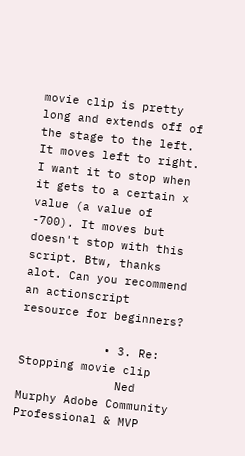movie clip is pretty long and extends off of the stage to the left. It moves left to right. I want it to stop when it gets to a certain x value (a value of -700). It moves but doesn't stop with this script. Btw, thanks alot. Can you recommend an actionscript resource for beginners?

            • 3. Re: Stopping movie clip
              Ned Murphy Adobe Community Professional & MVP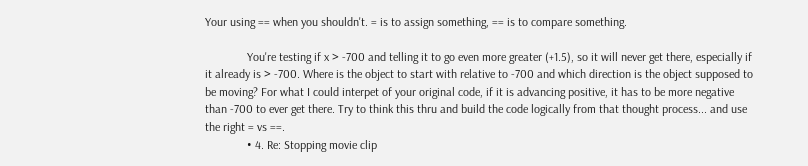Your using == when you shouldn't. = is to assign something, == is to compare something.

              You're testing if x > -700 and telling it to go even more greater (+1.5), so it will never get there, especially if it already is > -700. Where is the object to start with relative to -700 and which direction is the object supposed to be moving? For what I could interpet of your original code, if it is advancing positive, it has to be more negative than -700 to ever get there. Try to think this thru and build the code logically from that thought process... and use the right = vs ==.
              • 4. Re: Stopping movie clip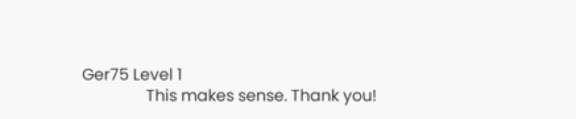Ger75 Level 1
                This makes sense. Thank you!